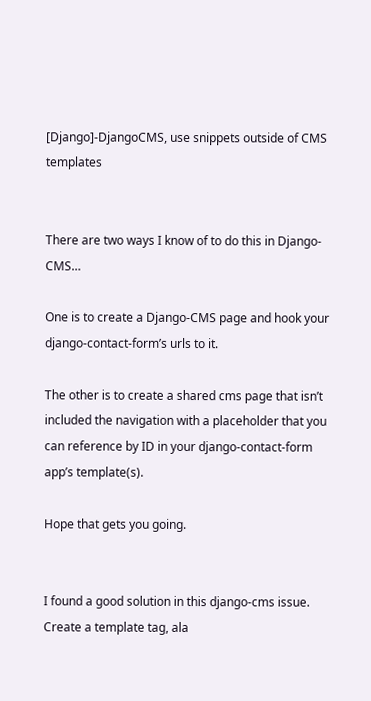[Django]-DjangoCMS, use snippets outside of CMS templates


There are two ways I know of to do this in Django-CMS…

One is to create a Django-CMS page and hook your django-contact-form’s urls to it.

The other is to create a shared cms page that isn’t included the navigation with a placeholder that you can reference by ID in your django-contact-form app’s template(s).

Hope that gets you going.


I found a good solution in this django-cms issue. Create a template tag, ala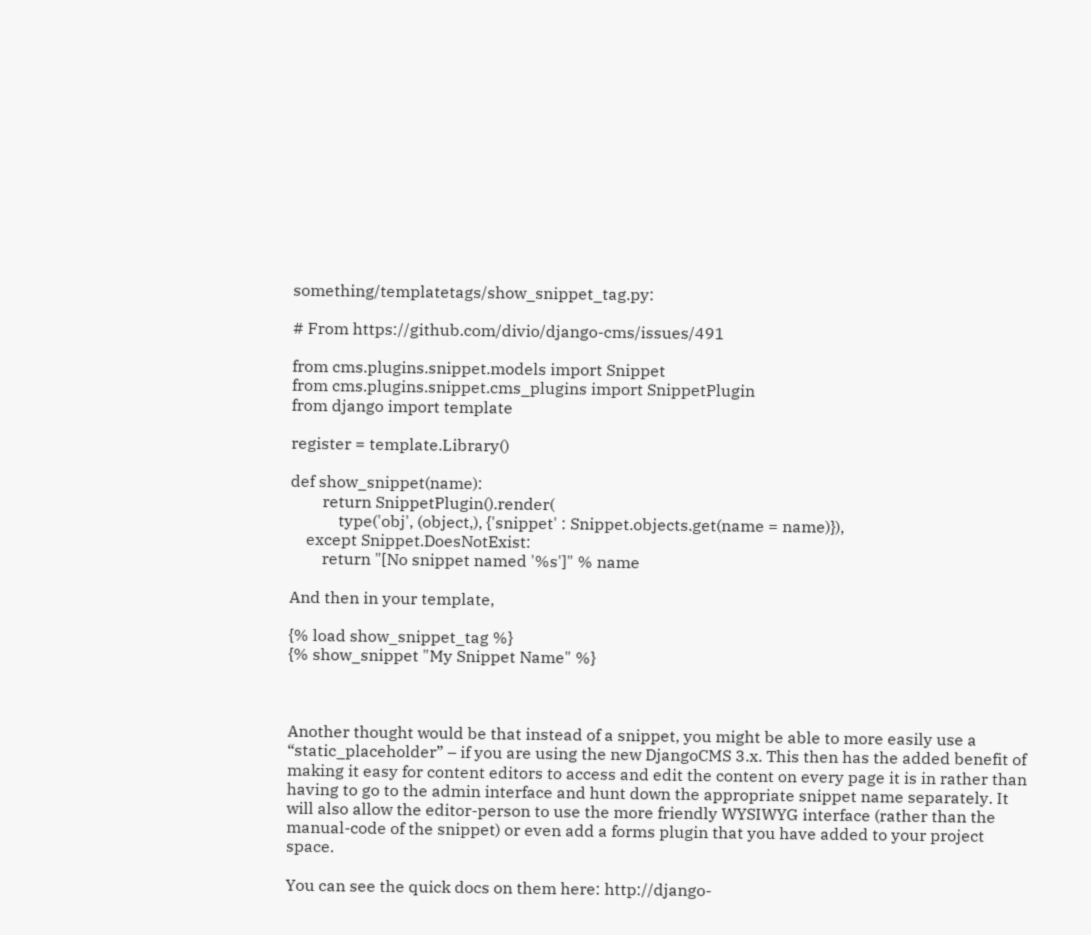something/templatetags/show_snippet_tag.py:

# From https://github.com/divio/django-cms/issues/491

from cms.plugins.snippet.models import Snippet
from cms.plugins.snippet.cms_plugins import SnippetPlugin
from django import template

register = template.Library()

def show_snippet(name):
        return SnippetPlugin().render(
            type('obj', (object,), {'snippet' : Snippet.objects.get(name = name)}),
    except Snippet.DoesNotExist:
        return "[No snippet named '%s']" % name

And then in your template,

{% load show_snippet_tag %}
{% show_snippet "My Snippet Name" %}



Another thought would be that instead of a snippet, you might be able to more easily use a “static_placeholder” – if you are using the new DjangoCMS 3.x. This then has the added benefit of making it easy for content editors to access and edit the content on every page it is in rather than having to go to the admin interface and hunt down the appropriate snippet name separately. It will also allow the editor-person to use the more friendly WYSIWYG interface (rather than the manual-code of the snippet) or even add a forms plugin that you have added to your project space.

You can see the quick docs on them here: http://django-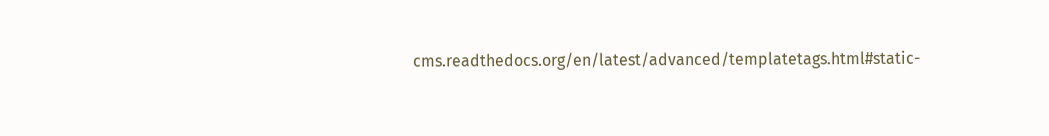cms.readthedocs.org/en/latest/advanced/templatetags.html#static-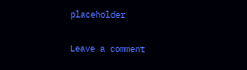placeholder

Leave a comment